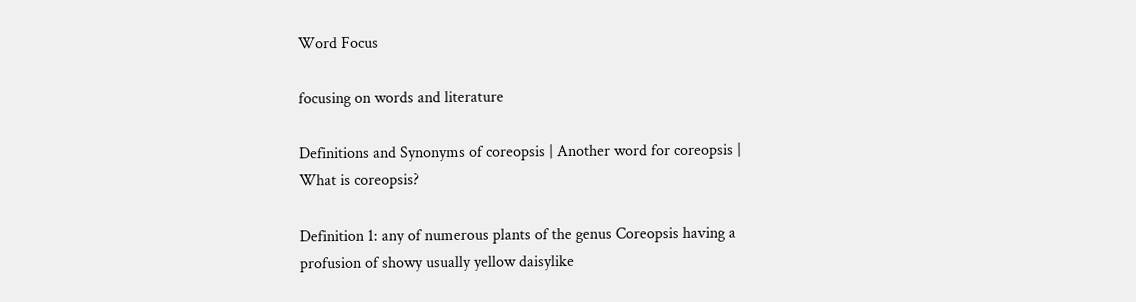Word Focus

focusing on words and literature

Definitions and Synonyms of coreopsis | Another word for coreopsis | What is coreopsis?

Definition 1: any of numerous plants of the genus Coreopsis having a profusion of showy usually yellow daisylike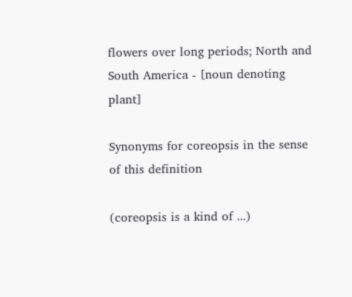flowers over long periods; North and South America - [noun denoting plant]

Synonyms for coreopsis in the sense of this definition

(coreopsis is a kind of ...)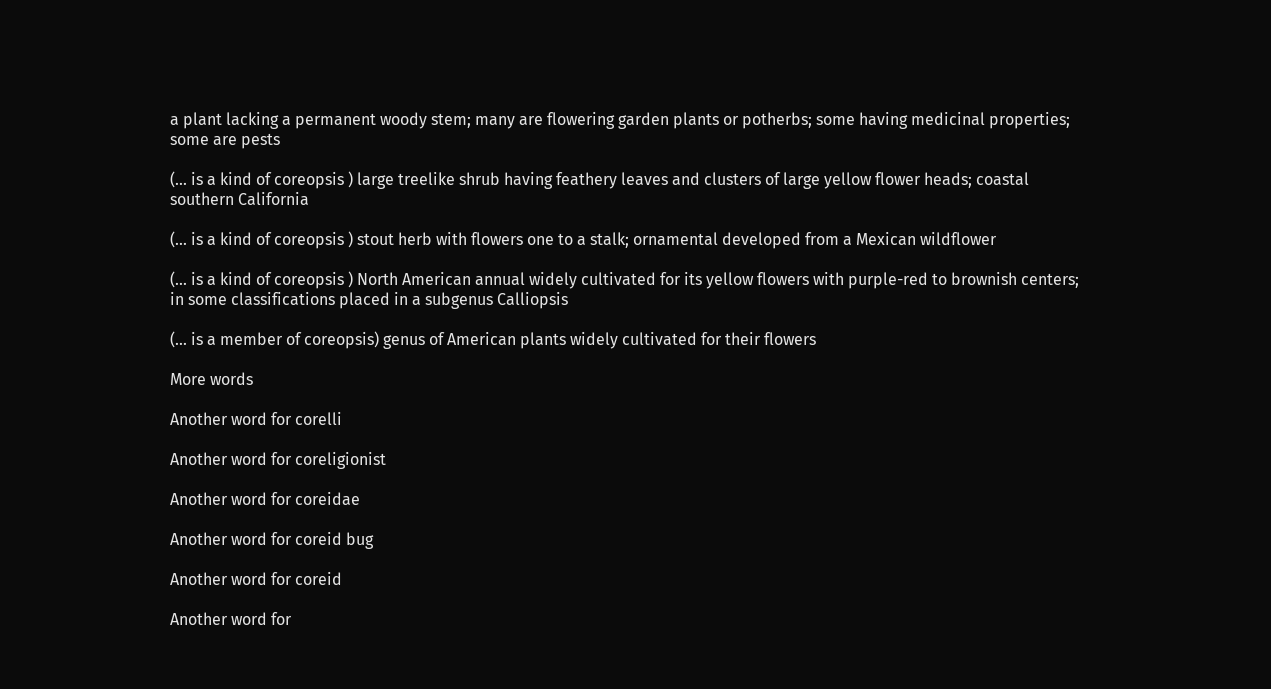a plant lacking a permanent woody stem; many are flowering garden plants or potherbs; some having medicinal properties; some are pests

(... is a kind of coreopsis ) large treelike shrub having feathery leaves and clusters of large yellow flower heads; coastal southern California

(... is a kind of coreopsis ) stout herb with flowers one to a stalk; ornamental developed from a Mexican wildflower

(... is a kind of coreopsis ) North American annual widely cultivated for its yellow flowers with purple-red to brownish centers; in some classifications placed in a subgenus Calliopsis

(... is a member of coreopsis) genus of American plants widely cultivated for their flowers

More words

Another word for corelli

Another word for coreligionist

Another word for coreidae

Another word for coreid bug

Another word for coreid

Another word for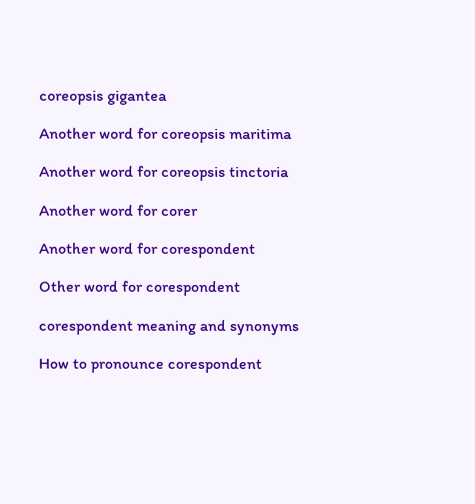coreopsis gigantea

Another word for coreopsis maritima

Another word for coreopsis tinctoria

Another word for corer

Another word for corespondent

Other word for corespondent

corespondent meaning and synonyms

How to pronounce corespondent